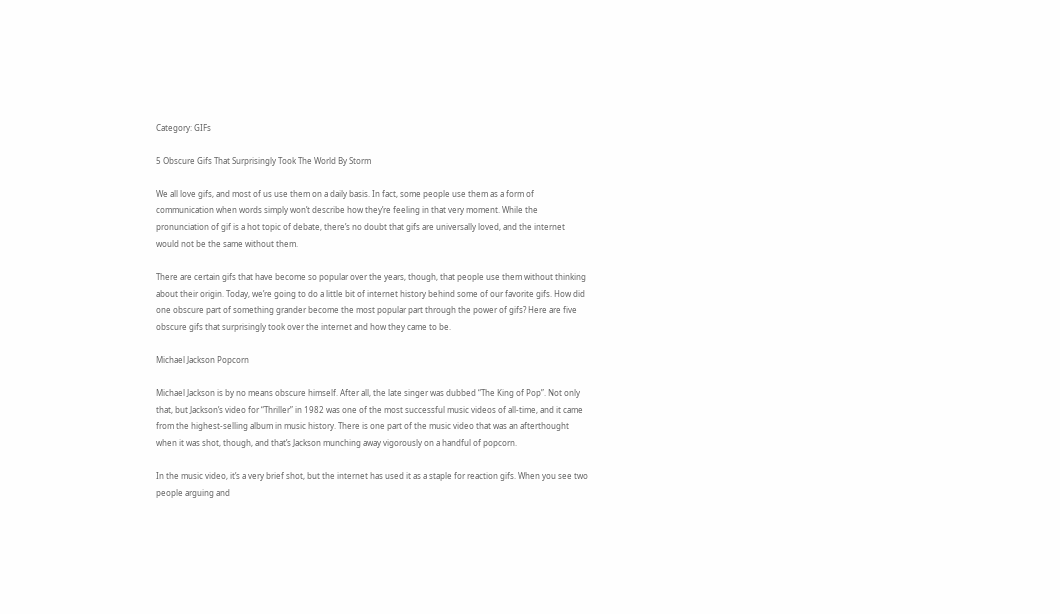Category: GIFs

5 Obscure Gifs That Surprisingly Took The World By Storm

We all love gifs, and most of us use them on a daily basis. In fact, some people use them as a form of communication when words simply won’t describe how they’re feeling in that very moment. While the pronunciation of gif is a hot topic of debate, there’s no doubt that gifs are universally loved, and the internet would not be the same without them.

There are certain gifs that have become so popular over the years, though, that people use them without thinking about their origin. Today, we’re going to do a little bit of internet history behind some of our favorite gifs. How did one obscure part of something grander become the most popular part through the power of gifs? Here are five obscure gifs that surprisingly took over the internet and how they came to be.

Michael Jackson Popcorn

Michael Jackson is by no means obscure himself. After all, the late singer was dubbed “The King of Pop”. Not only that, but Jackson’s video for “Thriller” in 1982 was one of the most successful music videos of all-time, and it came from the highest-selling album in music history. There is one part of the music video that was an afterthought when it was shot, though, and that’s Jackson munching away vigorously on a handful of popcorn.

In the music video, it’s a very brief shot, but the internet has used it as a staple for reaction gifs. When you see two people arguing and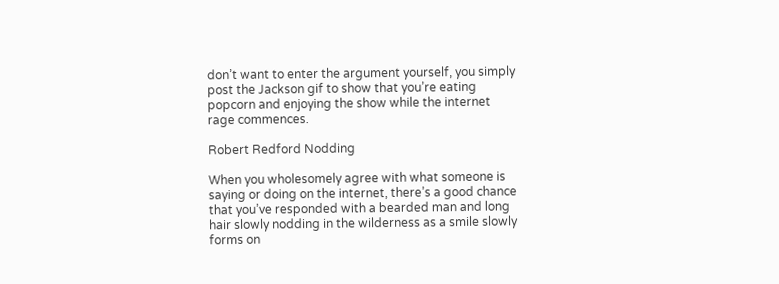don’t want to enter the argument yourself, you simply post the Jackson gif to show that you’re eating popcorn and enjoying the show while the internet rage commences.

Robert Redford Nodding

When you wholesomely agree with what someone is saying or doing on the internet, there’s a good chance that you’ve responded with a bearded man and long hair slowly nodding in the wilderness as a smile slowly forms on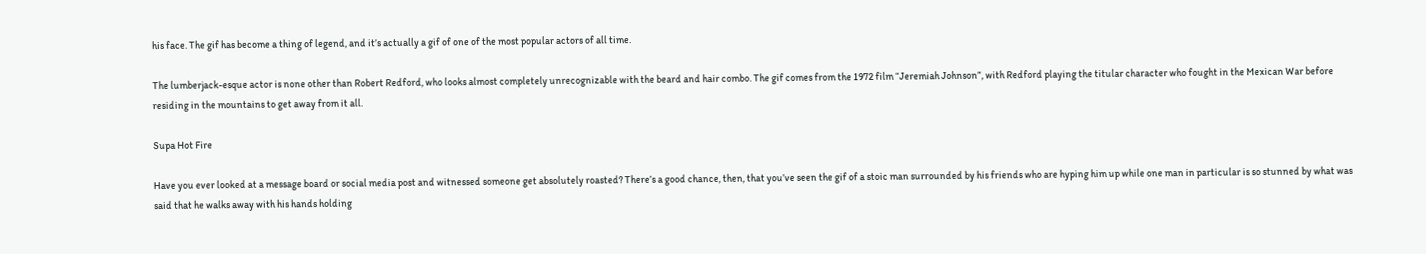his face. The gif has become a thing of legend, and it’s actually a gif of one of the most popular actors of all time.

The lumberjack-esque actor is none other than Robert Redford, who looks almost completely unrecognizable with the beard and hair combo. The gif comes from the 1972 film “Jeremiah Johnson”, with Redford playing the titular character who fought in the Mexican War before residing in the mountains to get away from it all.

Supa Hot Fire

Have you ever looked at a message board or social media post and witnessed someone get absolutely roasted? There’s a good chance, then, that you’ve seen the gif of a stoic man surrounded by his friends who are hyping him up while one man in particular is so stunned by what was said that he walks away with his hands holding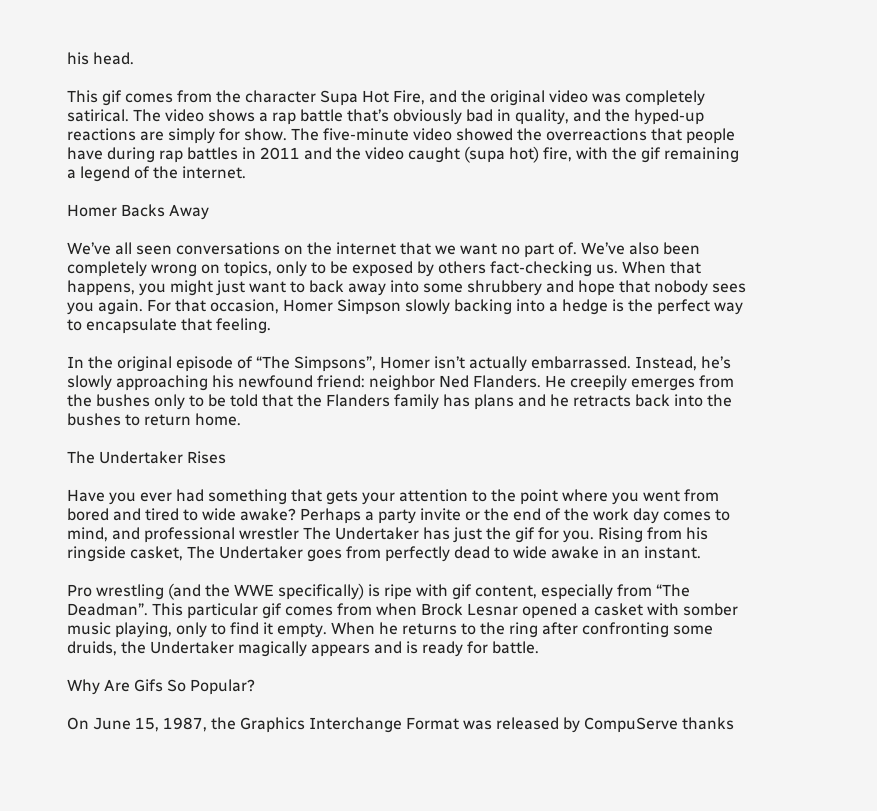his head.

This gif comes from the character Supa Hot Fire, and the original video was completely satirical. The video shows a rap battle that’s obviously bad in quality, and the hyped-up reactions are simply for show. The five-minute video showed the overreactions that people have during rap battles in 2011 and the video caught (supa hot) fire, with the gif remaining a legend of the internet.

Homer Backs Away

We’ve all seen conversations on the internet that we want no part of. We’ve also been completely wrong on topics, only to be exposed by others fact-checking us. When that happens, you might just want to back away into some shrubbery and hope that nobody sees you again. For that occasion, Homer Simpson slowly backing into a hedge is the perfect way to encapsulate that feeling.

In the original episode of “The Simpsons”, Homer isn’t actually embarrassed. Instead, he’s slowly approaching his newfound friend: neighbor Ned Flanders. He creepily emerges from the bushes only to be told that the Flanders family has plans and he retracts back into the bushes to return home.

The Undertaker Rises

Have you ever had something that gets your attention to the point where you went from bored and tired to wide awake? Perhaps a party invite or the end of the work day comes to mind, and professional wrestler The Undertaker has just the gif for you. Rising from his ringside casket, The Undertaker goes from perfectly dead to wide awake in an instant.

Pro wrestling (and the WWE specifically) is ripe with gif content, especially from “The Deadman”. This particular gif comes from when Brock Lesnar opened a casket with somber music playing, only to find it empty. When he returns to the ring after confronting some druids, the Undertaker magically appears and is ready for battle.

Why Are Gifs So Popular?

On June 15, 1987, the Graphics Interchange Format was released by CompuServe thanks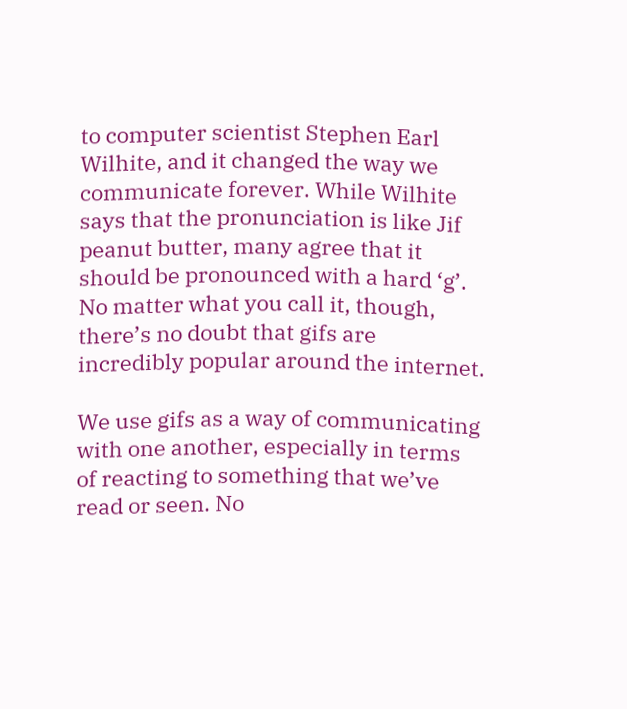to computer scientist Stephen Earl Wilhite, and it changed the way we communicate forever. While Wilhite says that the pronunciation is like Jif peanut butter, many agree that it should be pronounced with a hard ‘g’. No matter what you call it, though, there’s no doubt that gifs are incredibly popular around the internet.

We use gifs as a way of communicating with one another, especially in terms of reacting to something that we’ve read or seen. No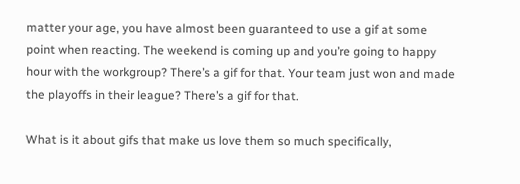matter your age, you have almost been guaranteed to use a gif at some point when reacting. The weekend is coming up and you’re going to happy hour with the workgroup? There’s a gif for that. Your team just won and made the playoffs in their league? There’s a gif for that.

What is it about gifs that make us love them so much specifically,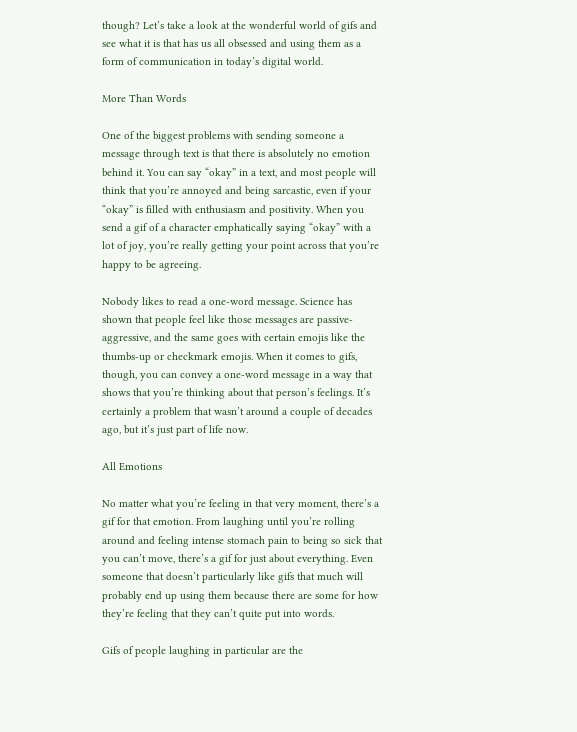though? Let’s take a look at the wonderful world of gifs and see what it is that has us all obsessed and using them as a form of communication in today’s digital world.

More Than Words

One of the biggest problems with sending someone a message through text is that there is absolutely no emotion behind it. You can say “okay” in a text, and most people will think that you’re annoyed and being sarcastic, even if your “okay” is filled with enthusiasm and positivity. When you send a gif of a character emphatically saying “okay” with a lot of joy, you’re really getting your point across that you’re happy to be agreeing.

Nobody likes to read a one-word message. Science has shown that people feel like those messages are passive-aggressive, and the same goes with certain emojis like the thumbs-up or checkmark emojis. When it comes to gifs, though, you can convey a one-word message in a way that shows that you’re thinking about that person’s feelings. It’s certainly a problem that wasn’t around a couple of decades ago, but it’s just part of life now.

All Emotions

No matter what you’re feeling in that very moment, there’s a gif for that emotion. From laughing until you’re rolling around and feeling intense stomach pain to being so sick that you can’t move, there’s a gif for just about everything. Even someone that doesn’t particularly like gifs that much will probably end up using them because there are some for how they’re feeling that they can’t quite put into words.

Gifs of people laughing in particular are the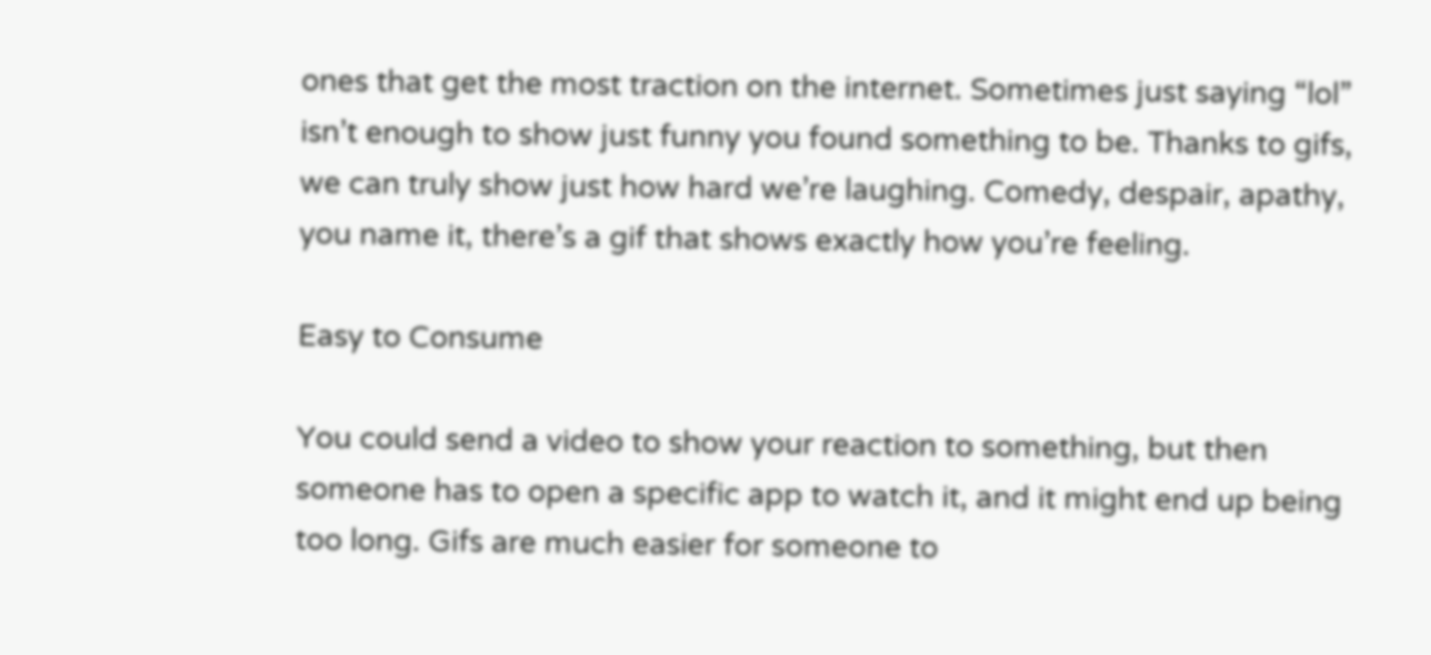ones that get the most traction on the internet. Sometimes just saying “lol” isn’t enough to show just funny you found something to be. Thanks to gifs, we can truly show just how hard we’re laughing. Comedy, despair, apathy, you name it, there’s a gif that shows exactly how you’re feeling.

Easy to Consume

You could send a video to show your reaction to something, but then someone has to open a specific app to watch it, and it might end up being too long. Gifs are much easier for someone to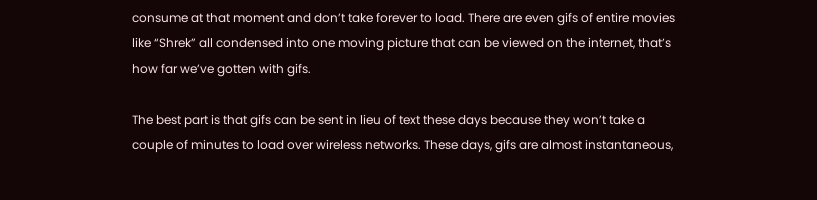consume at that moment and don’t take forever to load. There are even gifs of entire movies like “Shrek” all condensed into one moving picture that can be viewed on the internet, that’s how far we’ve gotten with gifs.

The best part is that gifs can be sent in lieu of text these days because they won’t take a couple of minutes to load over wireless networks. These days, gifs are almost instantaneous,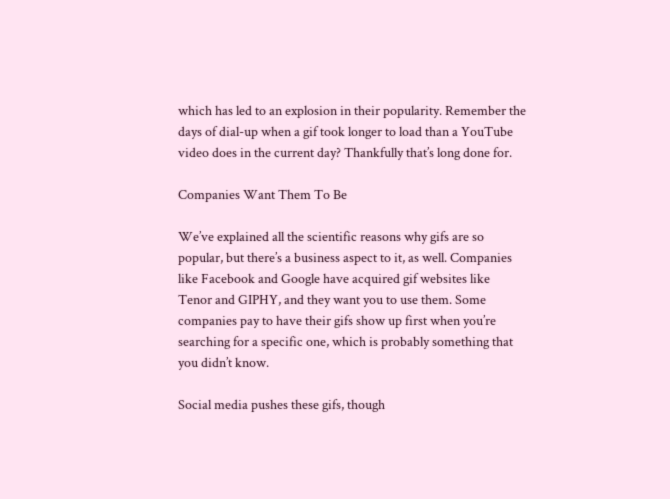which has led to an explosion in their popularity. Remember the days of dial-up when a gif took longer to load than a YouTube video does in the current day? Thankfully that’s long done for.

Companies Want Them To Be

We’ve explained all the scientific reasons why gifs are so popular, but there’s a business aspect to it, as well. Companies like Facebook and Google have acquired gif websites like Tenor and GIPHY, and they want you to use them. Some companies pay to have their gifs show up first when you’re searching for a specific one, which is probably something that you didn’t know.

Social media pushes these gifs, though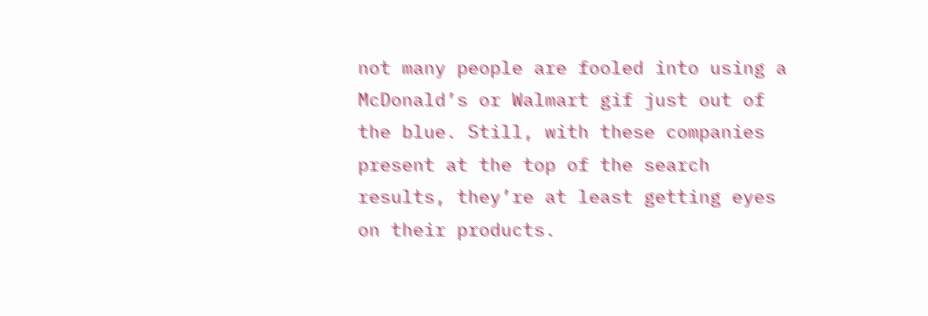not many people are fooled into using a McDonald’s or Walmart gif just out of the blue. Still, with these companies present at the top of the search results, they’re at least getting eyes on their products.